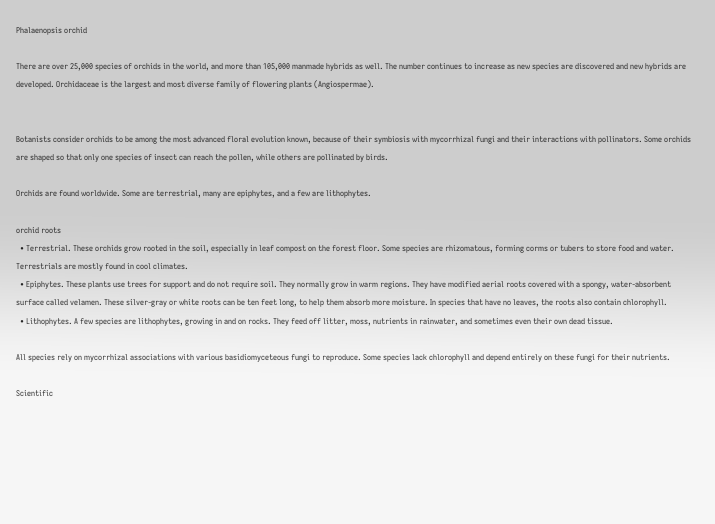Phalaenopsis orchid

There are over 25,000 species of orchids in the world, and more than 105,000 manmade hybrids as well. The number continues to increase as new species are discovered and new hybrids are developed. Orchidaceae is the largest and most diverse family of flowering plants (Angiospermae).


Botanists consider orchids to be among the most advanced floral evolution known, because of their symbiosis with mycorrhizal fungi and their interactions with pollinators. Some orchids are shaped so that only one species of insect can reach the pollen, while others are pollinated by birds.

Orchids are found worldwide. Some are terrestrial, many are epiphytes, and a few are lithophytes.

orchid roots
  • Terrestrial. These orchids grow rooted in the soil, especially in leaf compost on the forest floor. Some species are rhizomatous, forming corms or tubers to store food and water. Terrestrials are mostly found in cool climates.
  • Epiphytes. These plants use trees for support and do not require soil. They normally grow in warm regions. They have modified aerial roots covered with a spongy, water-absorbent surface called velamen. These silver-gray or white roots can be ten feet long, to help them absorb more moisture. In species that have no leaves, the roots also contain chlorophyll.
  • Lithophytes. A few species are lithophytes, growing in and on rocks. They feed off litter, moss, nutrients in rainwater, and sometimes even their own dead tissue.

All species rely on mycorrhizal associations with various basidiomyceteous fungi to reproduce. Some species lack chlorophyll and depend entirely on these fungi for their nutrients.

Scientific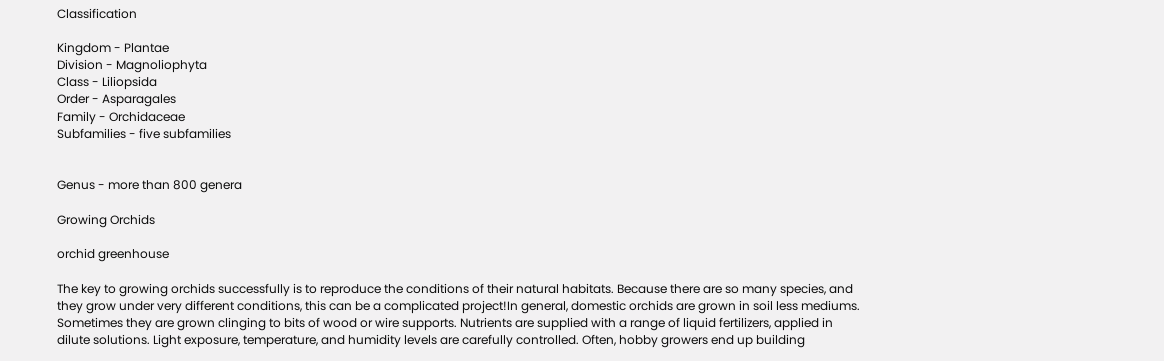Classification

Kingdom - Plantae
Division - Magnoliophyta
Class - Liliopsida
Order - Asparagales
Family - Orchidaceae
Subfamilies - five subfamilies


Genus - more than 800 genera

Growing Orchids

orchid greenhouse

The key to growing orchids successfully is to reproduce the conditions of their natural habitats. Because there are so many species, and they grow under very different conditions, this can be a complicated project!In general, domestic orchids are grown in soil less mediums. Sometimes they are grown clinging to bits of wood or wire supports. Nutrients are supplied with a range of liquid fertilizers, applied in dilute solutions. Light exposure, temperature, and humidity levels are carefully controlled. Often, hobby growers end up building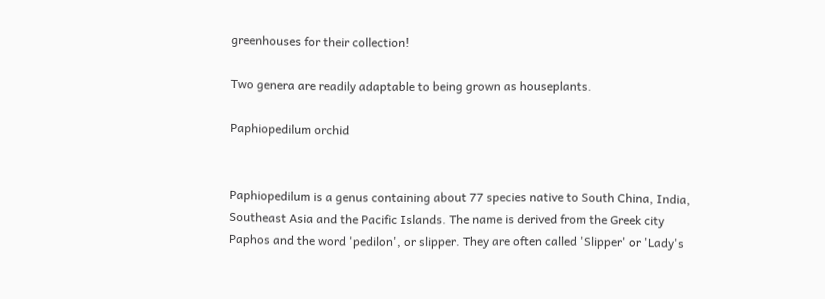greenhouses for their collection!

Two genera are readily adaptable to being grown as houseplants.

Paphiopedilum orchid


Paphiopedilum is a genus containing about 77 species native to South China, India, Southeast Asia and the Pacific Islands. The name is derived from the Greek city Paphos and the word 'pedilon', or slipper. They are often called 'Slipper' or 'Lady's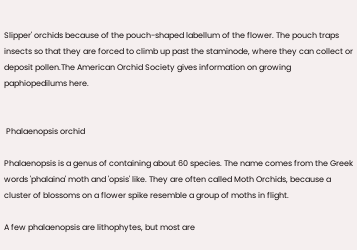Slipper' orchids because of the pouch-shaped labellum of the flower. The pouch traps insects so that they are forced to climb up past the staminode, where they can collect or deposit pollen.The American Orchid Society gives information on growing paphiopedilums here.


 Phalaenopsis orchid

Phalaenopsis is a genus of containing about 60 species. The name comes from the Greek words 'phalaina' moth and 'opsis' like. They are often called Moth Orchids, because a cluster of blossoms on a flower spike resemble a group of moths in flight.

A few phalaenopsis are lithophytes, but most are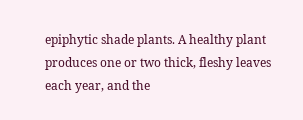epiphytic shade plants. A healthy plant produces one or two thick, fleshy leaves each year, and the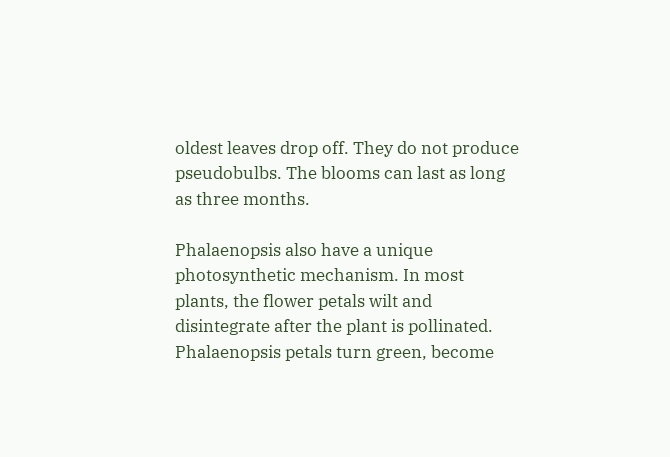oldest leaves drop off. They do not produce pseudobulbs. The blooms can last as long as three months.

Phalaenopsis also have a unique photosynthetic mechanism. In most plants, the flower petals wilt and disintegrate after the plant is pollinated. Phalaenopsis petals turn green, become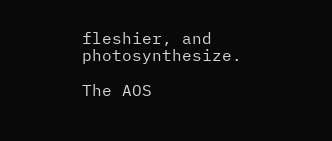fleshier, and photosynthesize.

The AOS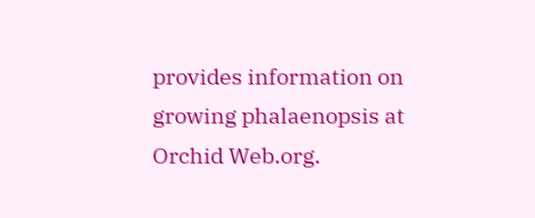provides information on growing phalaenopsis at Orchid Web.org.